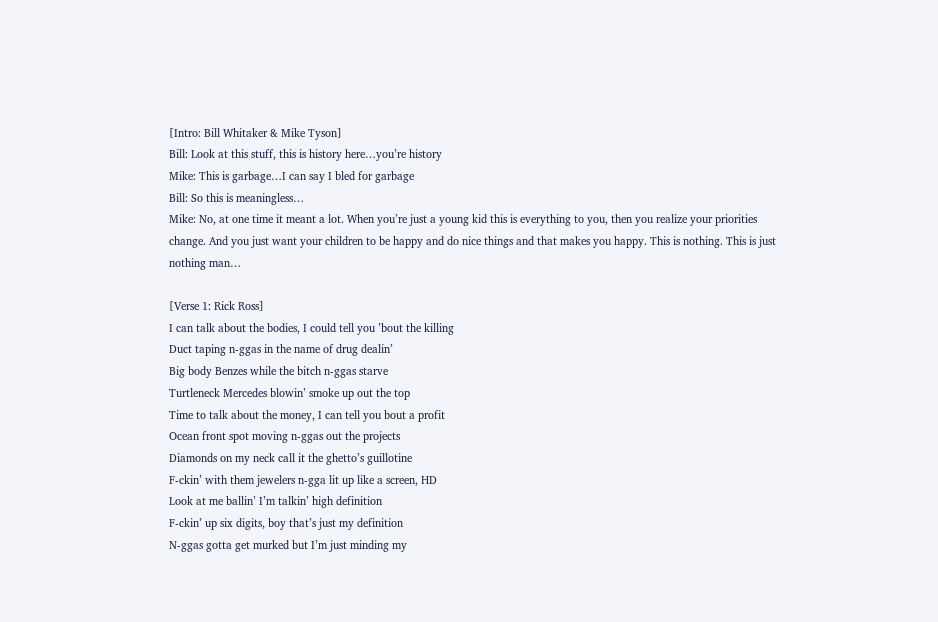[Intro: Bill Whitaker & Mike Tyson]
Bill: Look at this stuff, this is history here…you’re history
Mike: This is garbage…I can say I bled for garbage
Bill: So this is meaningless…
Mike: No, at one time it meant a lot. When you’re just a young kid this is everything to you, then you realize your priorities change. And you just want your children to be happy and do nice things and that makes you happy. This is nothing. This is just nothing man…

[Verse 1: Rick Ross]
I can talk about the bodies, I could tell you ’bout the killing
Duct taping n-ggas in the name of drug dealin’
Big body Benzes while the bitch n-ggas starve
Turtleneck Mercedes blowin’ smoke up out the top
Time to talk about the money, I can tell you bout a profit
Ocean front spot moving n-ggas out the projects
Diamonds on my neck call it the ghetto’s guillotine
F-ckin’ with them jewelers n-gga lit up like a screen, HD
Look at me ballin’ I’m talkin’ high definition
F-ckin’ up six digits, boy that’s just my definition
N-ggas gotta get murked but I’m just minding my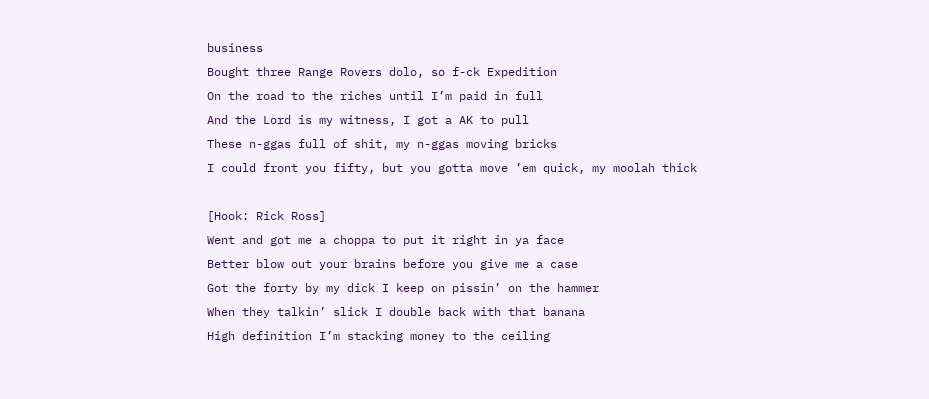business
Bought three Range Rovers dolo, so f-ck Expedition
On the road to the riches until I’m paid in full
And the Lord is my witness, I got a AK to pull
These n-ggas full of shit, my n-ggas moving bricks
I could front you fifty, but you gotta move ’em quick, my moolah thick

[Hook: Rick Ross]
Went and got me a choppa to put it right in ya face
Better blow out your brains before you give me a case
Got the forty by my dick I keep on pissin’ on the hammer
When they talkin’ slick I double back with that banana
High definition I’m stacking money to the ceiling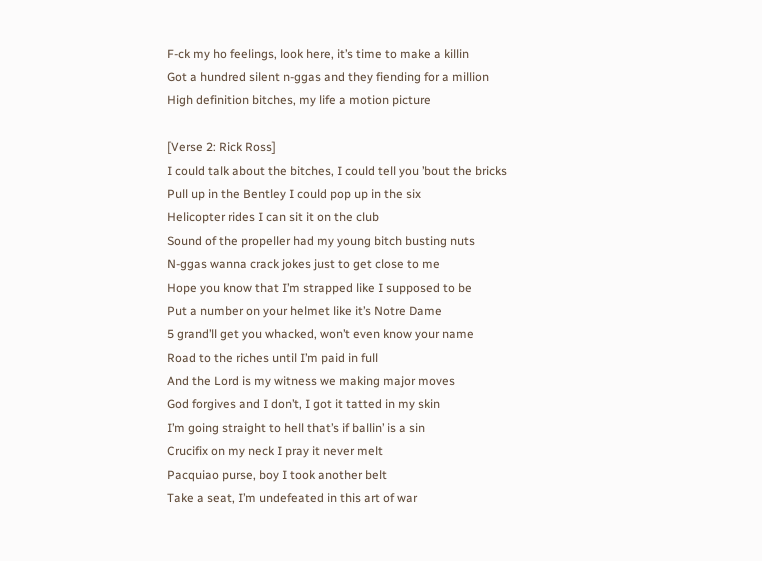F-ck my ho feelings, look here, it’s time to make a killin
Got a hundred silent n-ggas and they fiending for a million
High definition bitches, my life a motion picture

[Verse 2: Rick Ross]
I could talk about the bitches, I could tell you ’bout the bricks
Pull up in the Bentley I could pop up in the six
Helicopter rides I can sit it on the club
Sound of the propeller had my young bitch busting nuts
N-ggas wanna crack jokes just to get close to me
Hope you know that I’m strapped like I supposed to be
Put a number on your helmet like it’s Notre Dame
5 grand’ll get you whacked, won’t even know your name
Road to the riches until I’m paid in full
And the Lord is my witness we making major moves
God forgives and I don’t, I got it tatted in my skin
I’m going straight to hell that’s if ballin’ is a sin
Crucifix on my neck I pray it never melt
Pacquiao purse, boy I took another belt
Take a seat, I’m undefeated in this art of war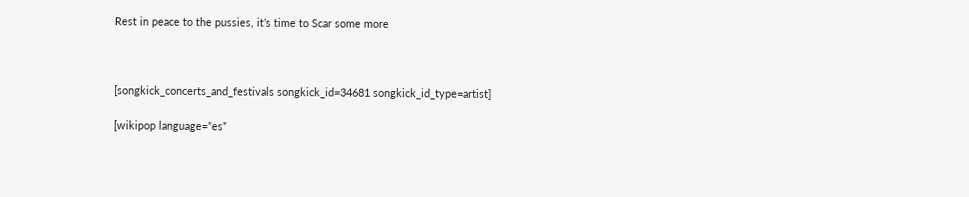Rest in peace to the pussies, it’s time to Scar some more



[songkick_concerts_and_festivals songkick_id=34681 songkick_id_type=artist]

[wikipop language=”es”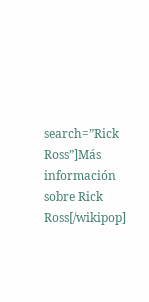search=”Rick Ross”]Más información sobre Rick Ross[/wikipop]